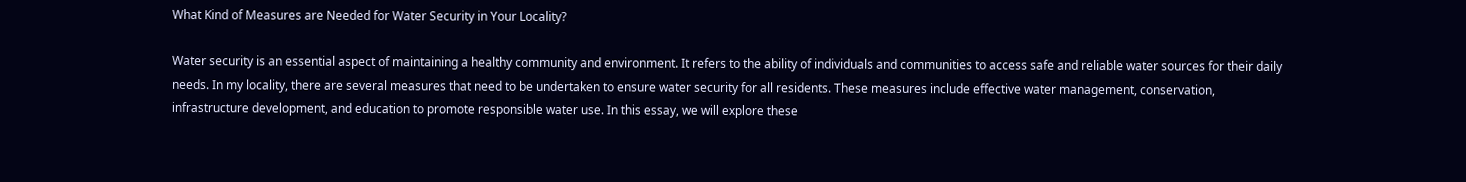What Kind of Measures are Needed for Water Security in Your Locality?

Water security is an essential aspect of maintaining a healthy community and environment. It refers to the ability of individuals and communities to access safe and reliable water sources for their daily needs. In my locality, there are several measures that need to be undertaken to ensure water security for all residents. These measures include effective water management, conservation, infrastructure development, and education to promote responsible water use. In this essay, we will explore these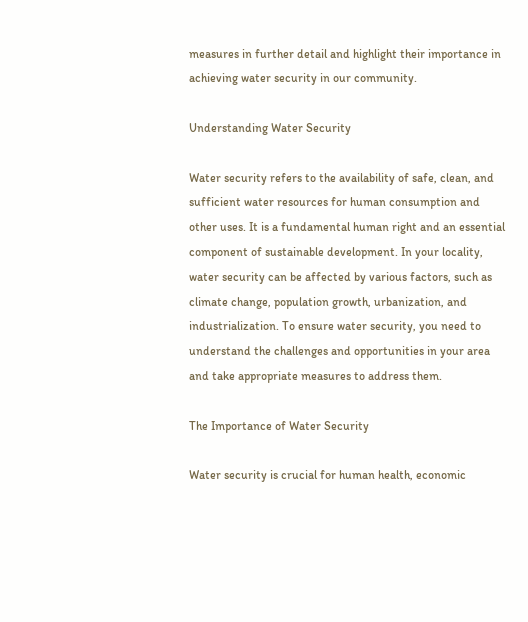measures in further detail and highlight their importance in achieving water security in our community.

Understanding Water Security

Water security refers to the availability of safe, clean, and sufficient water resources for human consumption and other uses. It is a fundamental human right and an essential component of sustainable development. In your locality, water security can be affected by various factors, such as climate change, population growth, urbanization, and industrialization. To ensure water security, you need to understand the challenges and opportunities in your area and take appropriate measures to address them.

The Importance of Water Security

Water security is crucial for human health, economic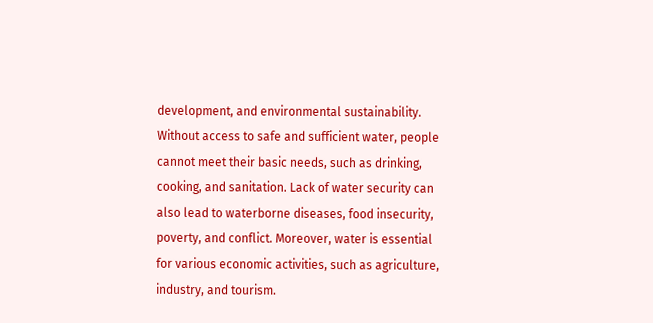development, and environmental sustainability. Without access to safe and sufficient water, people cannot meet their basic needs, such as drinking, cooking, and sanitation. Lack of water security can also lead to waterborne diseases, food insecurity, poverty, and conflict. Moreover, water is essential for various economic activities, such as agriculture, industry, and tourism.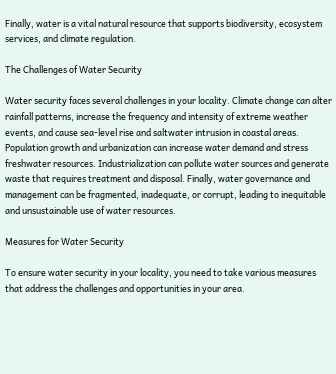Finally, water is a vital natural resource that supports biodiversity, ecosystem services, and climate regulation.

The Challenges of Water Security

Water security faces several challenges in your locality. Climate change can alter rainfall patterns, increase the frequency and intensity of extreme weather events, and cause sea-level rise and saltwater intrusion in coastal areas. Population growth and urbanization can increase water demand and stress freshwater resources. Industrialization can pollute water sources and generate waste that requires treatment and disposal. Finally, water governance and management can be fragmented, inadequate, or corrupt, leading to inequitable and unsustainable use of water resources.

Measures for Water Security

To ensure water security in your locality, you need to take various measures that address the challenges and opportunities in your area.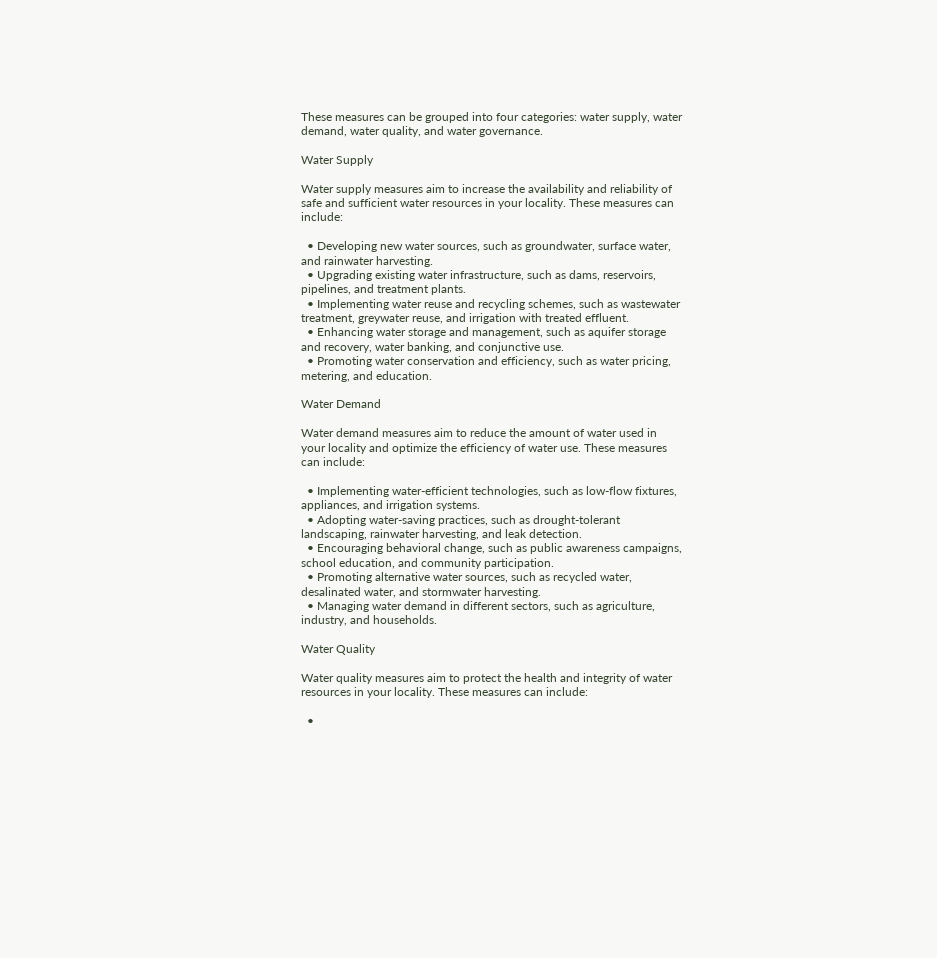These measures can be grouped into four categories: water supply, water demand, water quality, and water governance.

Water Supply

Water supply measures aim to increase the availability and reliability of safe and sufficient water resources in your locality. These measures can include:

  • Developing new water sources, such as groundwater, surface water, and rainwater harvesting.
  • Upgrading existing water infrastructure, such as dams, reservoirs, pipelines, and treatment plants.
  • Implementing water reuse and recycling schemes, such as wastewater treatment, greywater reuse, and irrigation with treated effluent.
  • Enhancing water storage and management, such as aquifer storage and recovery, water banking, and conjunctive use.
  • Promoting water conservation and efficiency, such as water pricing, metering, and education.

Water Demand

Water demand measures aim to reduce the amount of water used in your locality and optimize the efficiency of water use. These measures can include:

  • Implementing water-efficient technologies, such as low-flow fixtures, appliances, and irrigation systems.
  • Adopting water-saving practices, such as drought-tolerant landscaping, rainwater harvesting, and leak detection.
  • Encouraging behavioral change, such as public awareness campaigns, school education, and community participation.
  • Promoting alternative water sources, such as recycled water, desalinated water, and stormwater harvesting.
  • Managing water demand in different sectors, such as agriculture, industry, and households.

Water Quality

Water quality measures aim to protect the health and integrity of water resources in your locality. These measures can include:

  •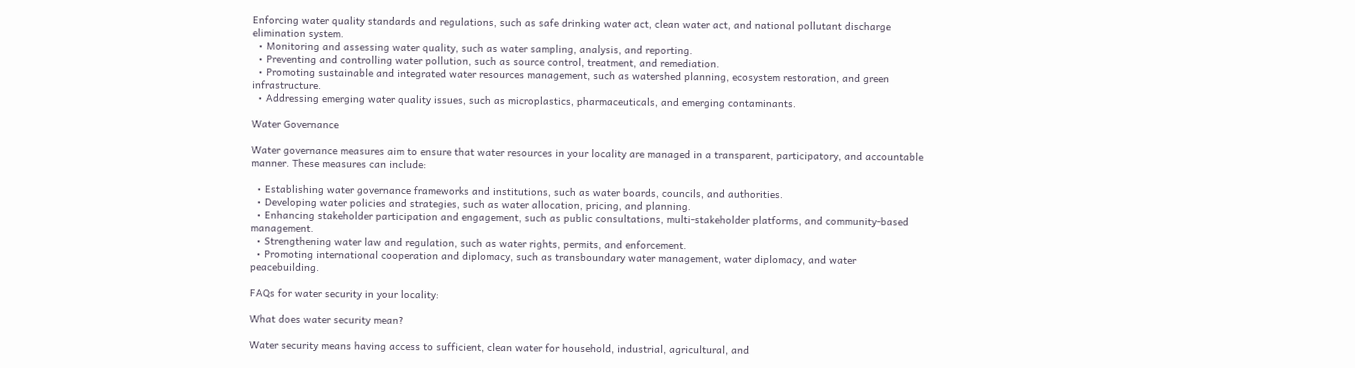Enforcing water quality standards and regulations, such as safe drinking water act, clean water act, and national pollutant discharge elimination system.
  • Monitoring and assessing water quality, such as water sampling, analysis, and reporting.
  • Preventing and controlling water pollution, such as source control, treatment, and remediation.
  • Promoting sustainable and integrated water resources management, such as watershed planning, ecosystem restoration, and green infrastructure.
  • Addressing emerging water quality issues, such as microplastics, pharmaceuticals, and emerging contaminants.

Water Governance

Water governance measures aim to ensure that water resources in your locality are managed in a transparent, participatory, and accountable manner. These measures can include:

  • Establishing water governance frameworks and institutions, such as water boards, councils, and authorities.
  • Developing water policies and strategies, such as water allocation, pricing, and planning.
  • Enhancing stakeholder participation and engagement, such as public consultations, multi-stakeholder platforms, and community-based management.
  • Strengthening water law and regulation, such as water rights, permits, and enforcement.
  • Promoting international cooperation and diplomacy, such as transboundary water management, water diplomacy, and water peacebuilding.

FAQs for water security in your locality:

What does water security mean?

Water security means having access to sufficient, clean water for household, industrial, agricultural, and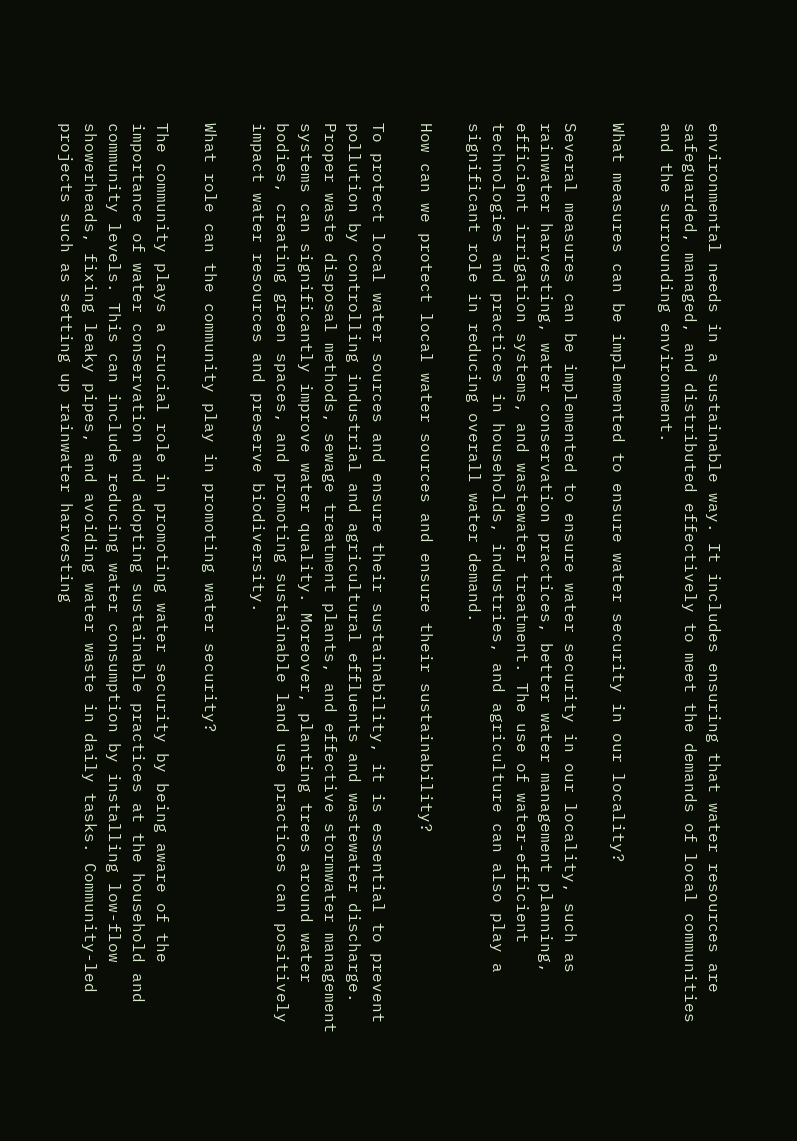environmental needs in a sustainable way. It includes ensuring that water resources are safeguarded, managed, and distributed effectively to meet the demands of local communities and the surrounding environment.

What measures can be implemented to ensure water security in our locality?

Several measures can be implemented to ensure water security in our locality, such as rainwater harvesting, water conservation practices, better water management planning, efficient irrigation systems, and wastewater treatment. The use of water-efficient technologies and practices in households, industries, and agriculture can also play a significant role in reducing overall water demand.

How can we protect local water sources and ensure their sustainability?

To protect local water sources and ensure their sustainability, it is essential to prevent pollution by controlling industrial and agricultural effluents and wastewater discharge. Proper waste disposal methods, sewage treatment plants, and effective stormwater management systems can significantly improve water quality. Moreover, planting trees around water bodies, creating green spaces, and promoting sustainable land use practices can positively impact water resources and preserve biodiversity.

What role can the community play in promoting water security?

The community plays a crucial role in promoting water security by being aware of the importance of water conservation and adopting sustainable practices at the household and community levels. This can include reducing water consumption by installing low-flow showerheads, fixing leaky pipes, and avoiding water waste in daily tasks. Community-led projects such as setting up rainwater harvesting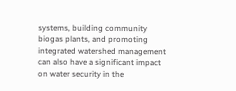systems, building community biogas plants, and promoting integrated watershed management can also have a significant impact on water security in the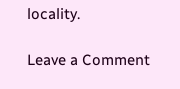locality.

Leave a Comment